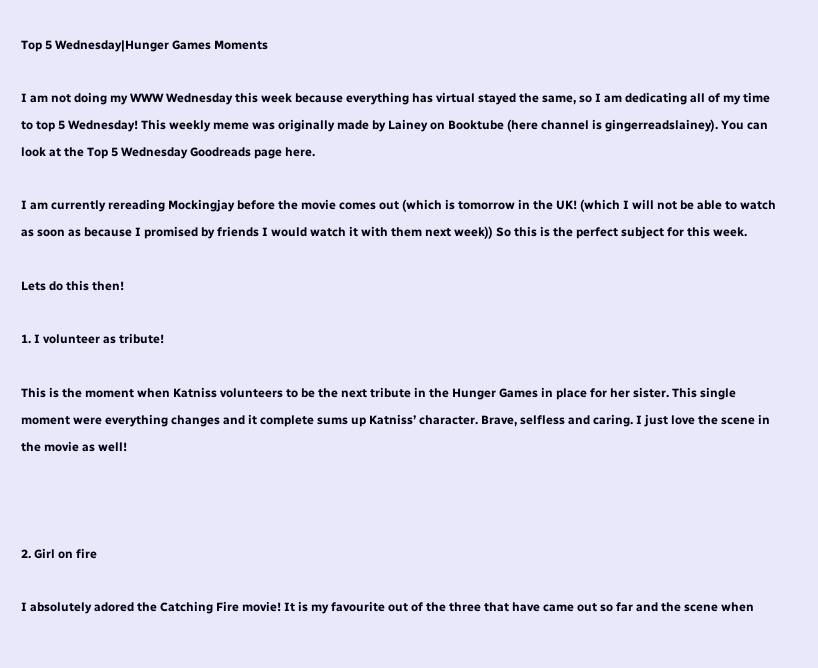Top 5 Wednesday|Hunger Games Moments

I am not doing my WWW Wednesday this week because everything has virtual stayed the same, so I am dedicating all of my time to top 5 Wednesday! This weekly meme was originally made by Lainey on Booktube (here channel is gingerreadslainey). You can look at the Top 5 Wednesday Goodreads page here.

I am currently rereading Mockingjay before the movie comes out (which is tomorrow in the UK! (which I will not be able to watch as soon as because I promised by friends I would watch it with them next week)) So this is the perfect subject for this week.

Lets do this then!

1. I volunteer as tribute!

This is the moment when Katniss volunteers to be the next tribute in the Hunger Games in place for her sister. This single moment were everything changes and it complete sums up Katniss’ character. Brave, selfless and caring. I just love the scene in the movie as well!



2. Girl on fire

I absolutely adored the Catching Fire movie! It is my favourite out of the three that have came out so far and the scene when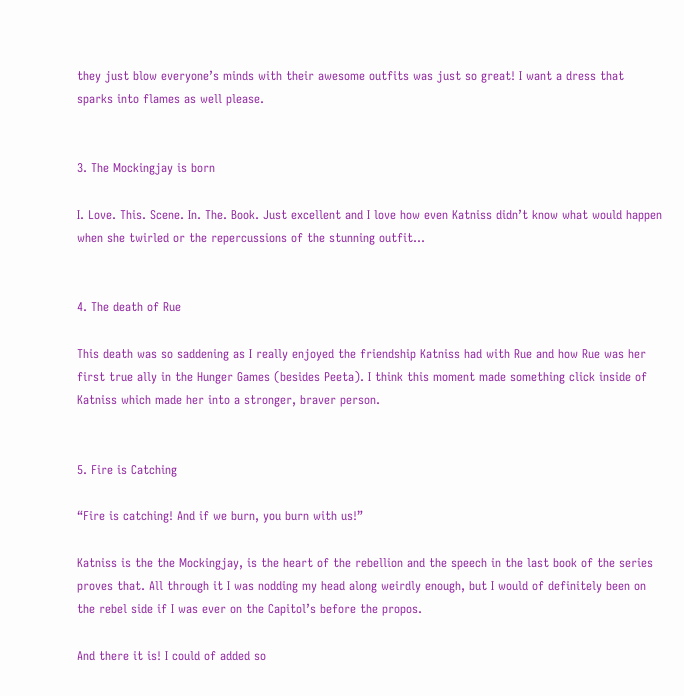they just blow everyone’s minds with their awesome outfits was just so great! I want a dress that sparks into flames as well please.


3. The Mockingjay is born

I. Love. This. Scene. In. The. Book. Just excellent and I love how even Katniss didn’t know what would happen when she twirled or the repercussions of the stunning outfit…


4. The death of Rue

This death was so saddening as I really enjoyed the friendship Katniss had with Rue and how Rue was her first true ally in the Hunger Games (besides Peeta). I think this moment made something click inside of Katniss which made her into a stronger, braver person.


5. Fire is Catching

“Fire is catching! And if we burn, you burn with us!”

Katniss is the the Mockingjay, is the heart of the rebellion and the speech in the last book of the series proves that. All through it I was nodding my head along weirdly enough, but I would of definitely been on the rebel side if I was ever on the Capitol’s before the propos.

And there it is! I could of added so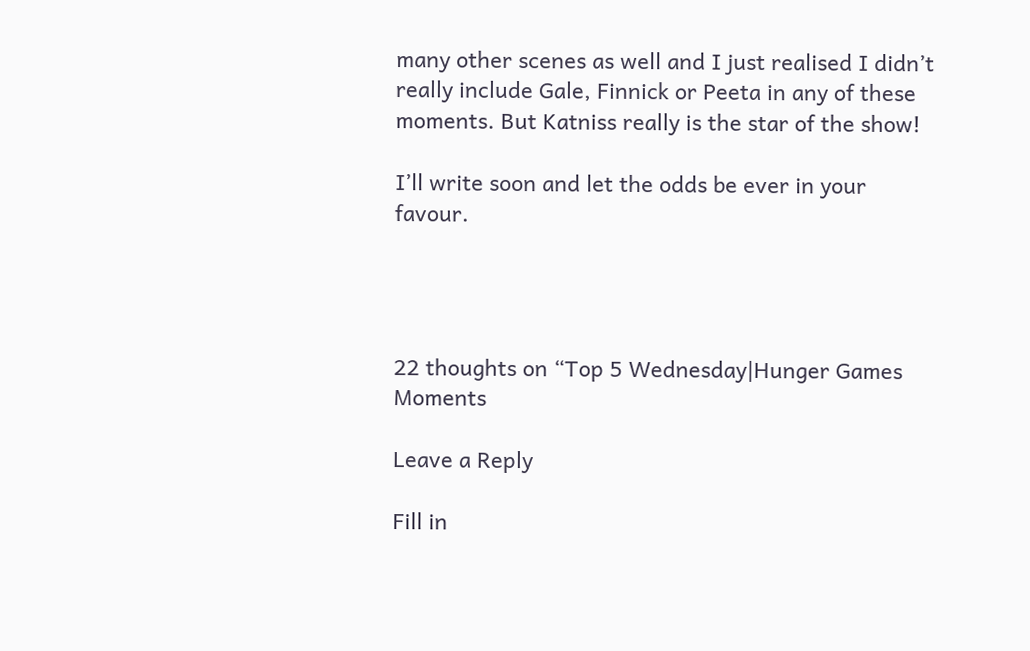many other scenes as well and I just realised I didn’t really include Gale, Finnick or Peeta in any of these moments. But Katniss really is the star of the show!

I’ll write soon and let the odds be ever in your favour.




22 thoughts on “Top 5 Wednesday|Hunger Games Moments

Leave a Reply

Fill in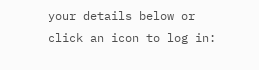your details below or click an icon to log in: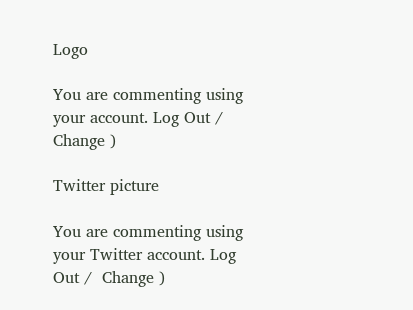Logo

You are commenting using your account. Log Out /  Change )

Twitter picture

You are commenting using your Twitter account. Log Out /  Change )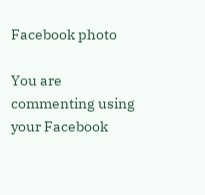Facebook photo

You are commenting using your Facebook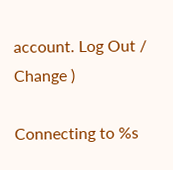account. Log Out /  Change )

Connecting to %s